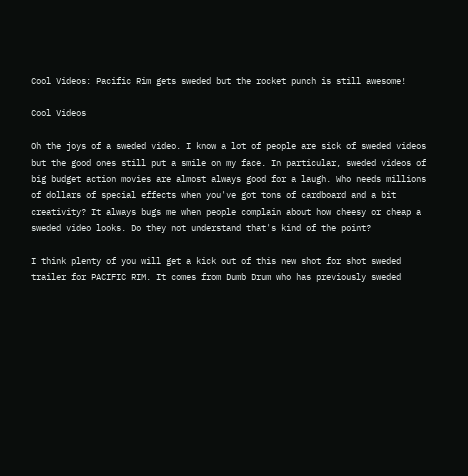Cool Videos: Pacific Rim gets sweded but the rocket punch is still awesome!

Cool Videos

Oh the joys of a sweded video. I know a lot of people are sick of sweded videos but the good ones still put a smile on my face. In particular, sweded videos of big budget action movies are almost always good for a laugh. Who needs millions of dollars of special effects when you've got tons of cardboard and a bit creativity? It always bugs me when people complain about how cheesy or cheap a sweded video looks. Do they not understand that's kind of the point?

I think plenty of you will get a kick out of this new shot for shot sweded trailer for PACIFIC RIM. It comes from Dumb Drum who has previously sweded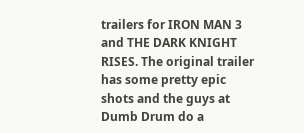trailers for IRON MAN 3 and THE DARK KNIGHT RISES. The original trailer has some pretty epic shots and the guys at Dumb Drum do a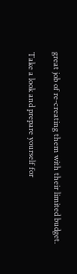great job of re-creating them with their limited budget.

Take a look and prepare yourself for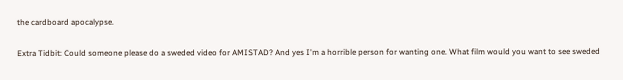the cardboard apocalypse.

Extra Tidbit: Could someone please do a sweded video for AMISTAD? And yes I'm a horrible person for wanting one. What film would you want to see sweded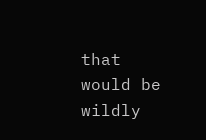that would be wildly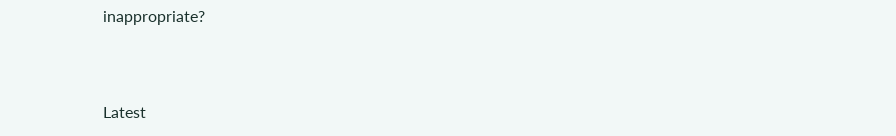inappropriate?



Latest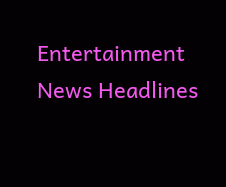Entertainment News Headlines